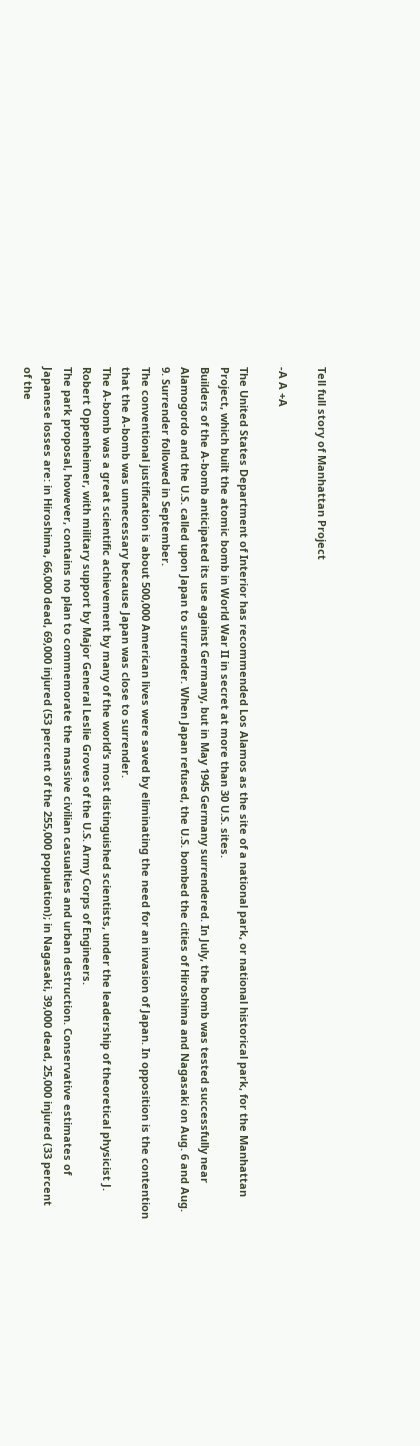Tell full story of Manhattan Project

-A A +A

The United States Department of Interior has recommended Los Alamos as the site of a national park, or national historical park, for the Manhattan Project, which built the atomic bomb in World War II in secret at more than 30 U.S. sites.
Builders of the A-bomb anticipated its use against Germany, but in May 1945 Germany surrendered. In July, the bomb was tested successfully near Alamogordo and the U.S. called upon Japan to surrender. When Japan refused, the U.S. bombed the cities of Hiroshima and Nagasaki on Aug. 6 and Aug. 9. Surrender followed in September.
The conventional justification is about 500,000 American lives were saved by eliminating the need for an invasion of Japan. In opposition is the contention that the A-bomb was unnecessary because Japan was close to surrender.
The A-bomb was a great scientific achievement by many of the world’s most distinguished scientists, under the leadership of theoretical physicist J. Robert Oppenheimer, with military support by Major General Leslie Groves of the U.S. Army Corps of Engineers.
The park proposal, however, contains no plan to commemorate the massive civilian casualties and urban destruction. Conservative estimates of Japanese losses are: in Hiroshima, 66,000 dead, 69,000 injured (53 percent of the 255,000 population); in Nagasaki, 39,000 dead, 25,000 injured (33 percent of the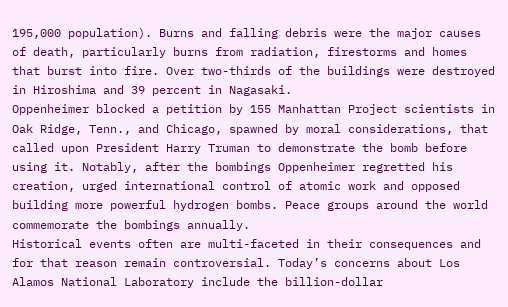195,000 population). Burns and falling debris were the major causes of death, particularly burns from radiation, firestorms and homes that burst into fire. Over two-thirds of the buildings were destroyed in Hiroshima and 39 percent in Nagasaki.
Oppenheimer blocked a petition by 155 Manhattan Project scientists in Oak Ridge, Tenn., and Chicago, spawned by moral considerations, that called upon President Harry Truman to demonstrate the bomb before using it. Notably, after the bombings Oppenheimer regretted his creation, urged international control of atomic work and opposed building more powerful hydrogen bombs. Peace groups around the world commemorate the bombings annually.
Historical events often are multi-faceted in their consequences and for that reason remain controversial. Today’s concerns about Los Alamos National Laboratory include the billion-dollar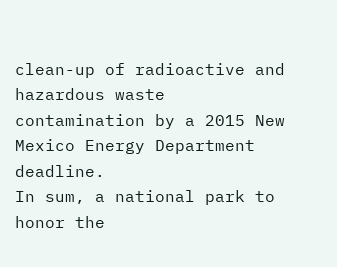clean-up of radioactive and hazardous waste contamination by a 2015 New Mexico Energy Department deadline.
In sum, a national park to honor the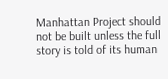Manhattan Project should not be built unless the full story is told of its human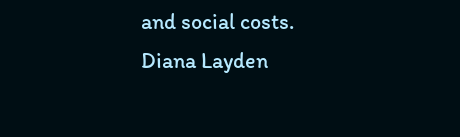and social costs.
Diana Layden